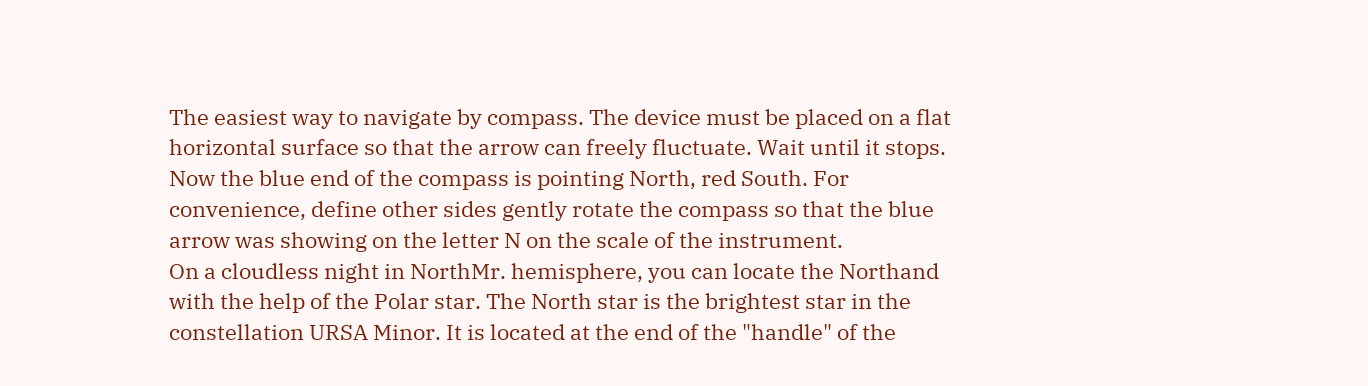The easiest way to navigate by compass. The device must be placed on a flat horizontal surface so that the arrow can freely fluctuate. Wait until it stops. Now the blue end of the compass is pointing North, red South. For convenience, define other sides gently rotate the compass so that the blue arrow was showing on the letter N on the scale of the instrument.
On a cloudless night in NorthMr. hemisphere, you can locate the Northand with the help of the Polar star. The North star is the brightest star in the constellation URSA Minor. It is located at the end of the "handle" of the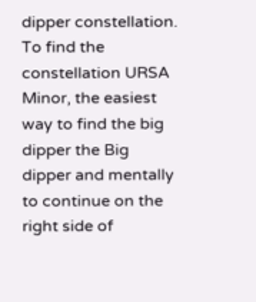dipper constellation. To find the constellation URSA Minor, the easiest way to find the big dipper the Big dipper and mentally to continue on the right side of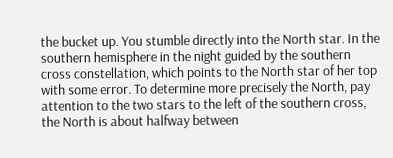the bucket up. You stumble directly into the North star. In the southern hemisphere in the night guided by the southern cross constellation, which points to the North star of her top with some error. To determine more precisely the North, pay attention to the two stars to the left of the southern cross, the North is about halfway between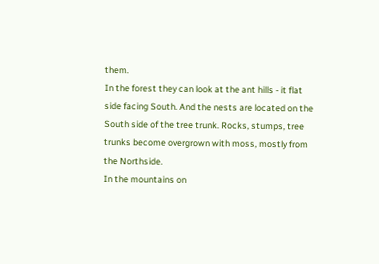them.
In the forest they can look at the ant hills - it flat side facing South. And the nests are located on the South side of the tree trunk. Rocks, stumps, tree trunks become overgrown with moss, mostly from the Northside.
In the mountains on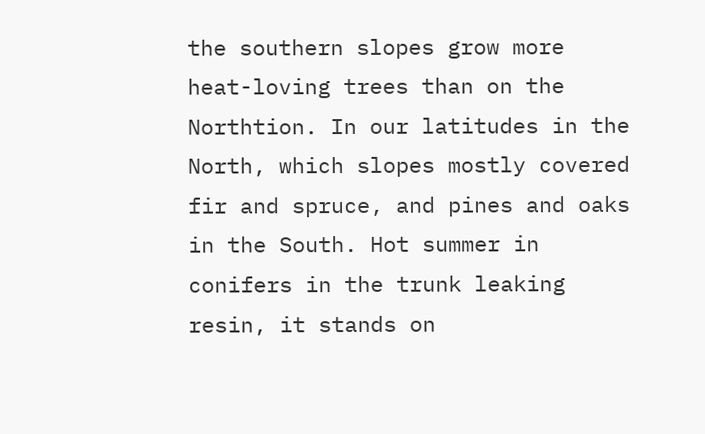the southern slopes grow more heat-loving trees than on the Northtion. In our latitudes in the North, which slopes mostly covered fir and spruce, and pines and oaks in the South. Hot summer in conifers in the trunk leaking resin, it stands on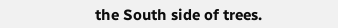the South side of trees.